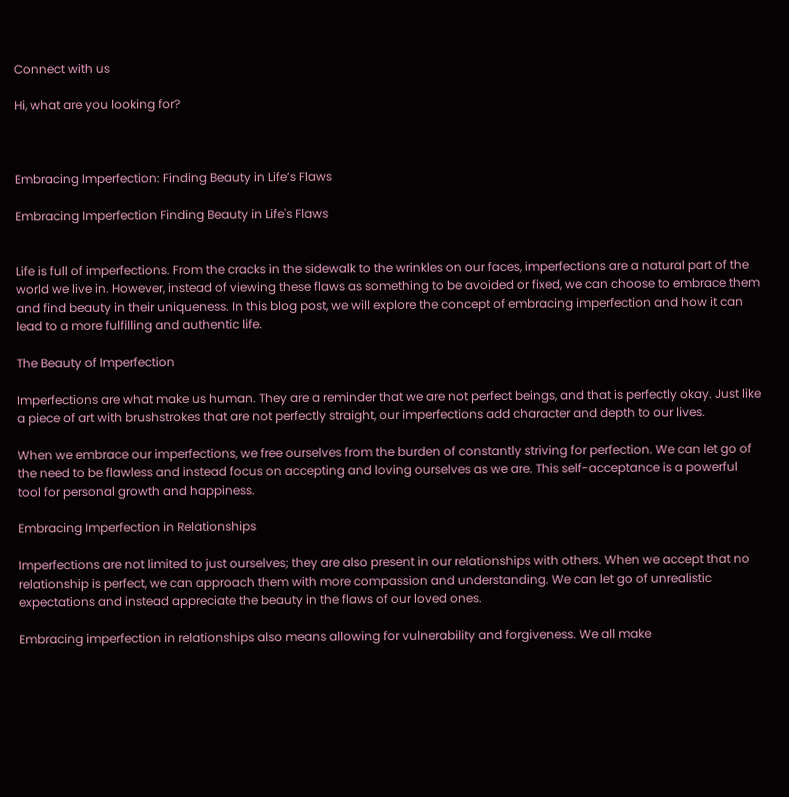Connect with us

Hi, what are you looking for?



Embracing Imperfection: Finding Beauty in Life’s Flaws

Embracing Imperfection Finding Beauty in Life's Flaws


Life is full of imperfections. From the cracks in the sidewalk to the wrinkles on our faces, imperfections are a natural part of the world we live in. However, instead of viewing these flaws as something to be avoided or fixed, we can choose to embrace them and find beauty in their uniqueness. In this blog post, we will explore the concept of embracing imperfection and how it can lead to a more fulfilling and authentic life.

The Beauty of Imperfection

Imperfections are what make us human. They are a reminder that we are not perfect beings, and that is perfectly okay. Just like a piece of art with brushstrokes that are not perfectly straight, our imperfections add character and depth to our lives.

When we embrace our imperfections, we free ourselves from the burden of constantly striving for perfection. We can let go of the need to be flawless and instead focus on accepting and loving ourselves as we are. This self-acceptance is a powerful tool for personal growth and happiness.

Embracing Imperfection in Relationships

Imperfections are not limited to just ourselves; they are also present in our relationships with others. When we accept that no relationship is perfect, we can approach them with more compassion and understanding. We can let go of unrealistic expectations and instead appreciate the beauty in the flaws of our loved ones.

Embracing imperfection in relationships also means allowing for vulnerability and forgiveness. We all make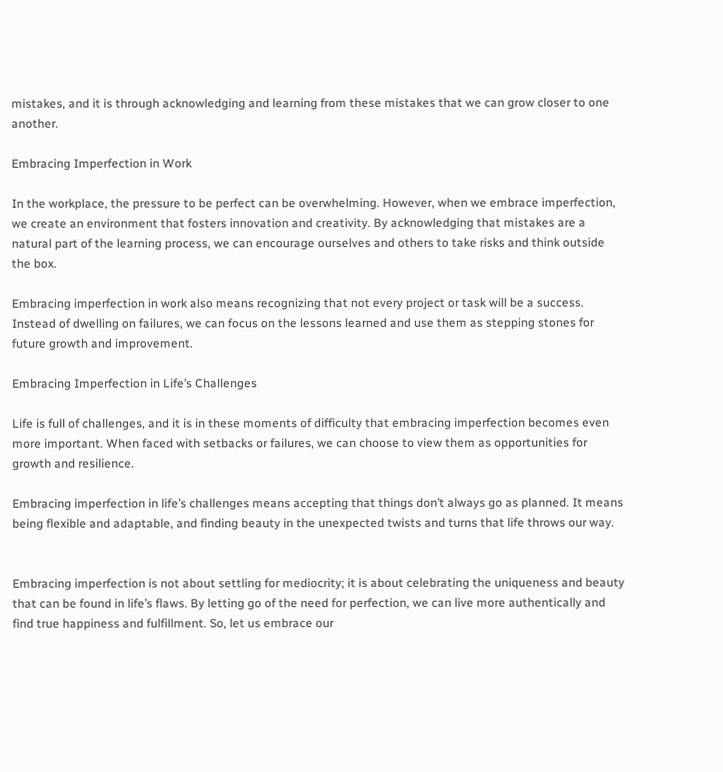mistakes, and it is through acknowledging and learning from these mistakes that we can grow closer to one another.

Embracing Imperfection in Work

In the workplace, the pressure to be perfect can be overwhelming. However, when we embrace imperfection, we create an environment that fosters innovation and creativity. By acknowledging that mistakes are a natural part of the learning process, we can encourage ourselves and others to take risks and think outside the box.

Embracing imperfection in work also means recognizing that not every project or task will be a success. Instead of dwelling on failures, we can focus on the lessons learned and use them as stepping stones for future growth and improvement.

Embracing Imperfection in Life’s Challenges

Life is full of challenges, and it is in these moments of difficulty that embracing imperfection becomes even more important. When faced with setbacks or failures, we can choose to view them as opportunities for growth and resilience.

Embracing imperfection in life’s challenges means accepting that things don’t always go as planned. It means being flexible and adaptable, and finding beauty in the unexpected twists and turns that life throws our way.


Embracing imperfection is not about settling for mediocrity; it is about celebrating the uniqueness and beauty that can be found in life’s flaws. By letting go of the need for perfection, we can live more authentically and find true happiness and fulfillment. So, let us embrace our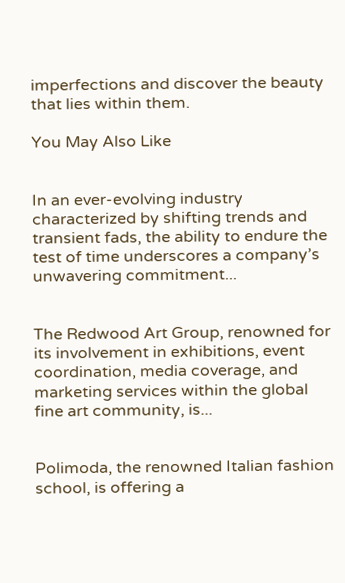imperfections and discover the beauty that lies within them.

You May Also Like


In an ever-evolving industry characterized by shifting trends and transient fads, the ability to endure the test of time underscores a company’s unwavering commitment...


The Redwood Art Group, renowned for its involvement in exhibitions, event coordination, media coverage, and marketing services within the global fine art community, is...


Polimoda, the renowned Italian fashion school, is offering a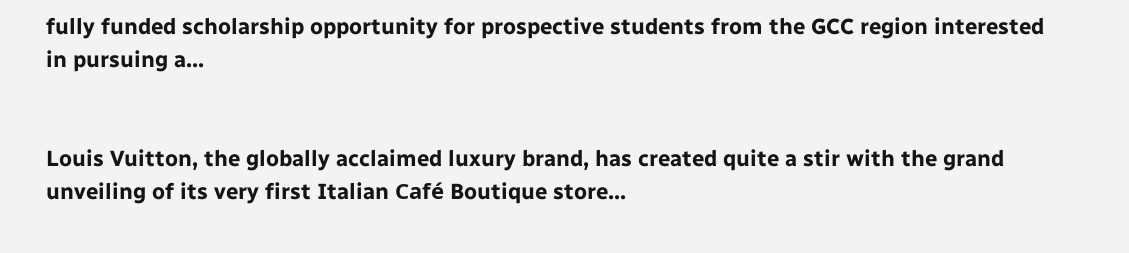fully funded scholarship opportunity for prospective students from the GCC region interested in pursuing a...


Louis Vuitton, the globally acclaimed luxury brand, has created quite a stir with the grand unveiling of its very first Italian Café Boutique store...